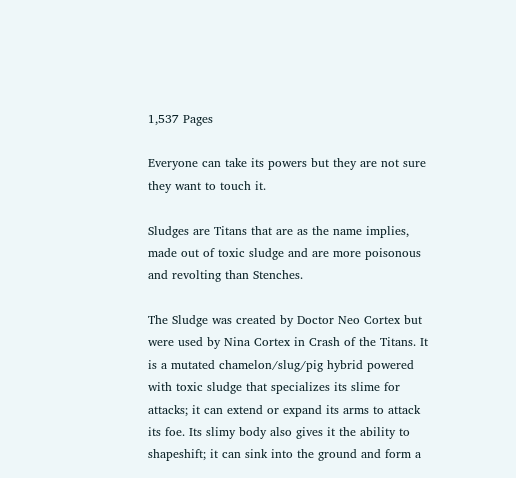1,537 Pages

Everyone can take its powers but they are not sure they want to touch it.

Sludges are Titans that are as the name implies, made out of toxic sludge and are more poisonous and revolting than Stenches.

The Sludge was created by Doctor Neo Cortex but were used by Nina Cortex in Crash of the Titans. It is a mutated chamelon/slug/pig hybrid powered with toxic sludge that specializes its slime for attacks; it can extend or expand its arms to attack its foe. Its slimy body also gives it the ability to shapeshift; it can sink into the ground and form a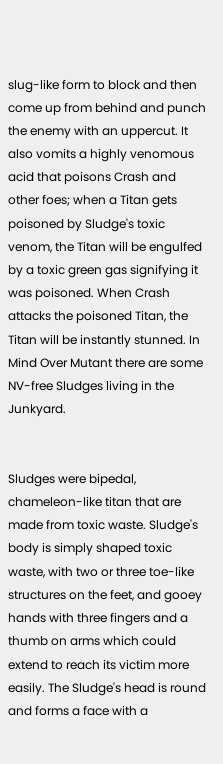slug-like form to block and then come up from behind and punch the enemy with an uppercut. It also vomits a highly venomous acid that poisons Crash and other foes; when a Titan gets poisoned by Sludge's toxic venom, the Titan will be engulfed by a toxic green gas signifying it was poisoned. When Crash attacks the poisoned Titan, the Titan will be instantly stunned. In Mind Over Mutant there are some NV-free Sludges living in the Junkyard.


Sludges were bipedal, chameleon-like titan that are made from toxic waste. Sludge's body is simply shaped toxic waste, with two or three toe-like structures on the feet, and gooey hands with three fingers and a thumb on arms which could extend to reach its victim more easily. The Sludge's head is round and forms a face with a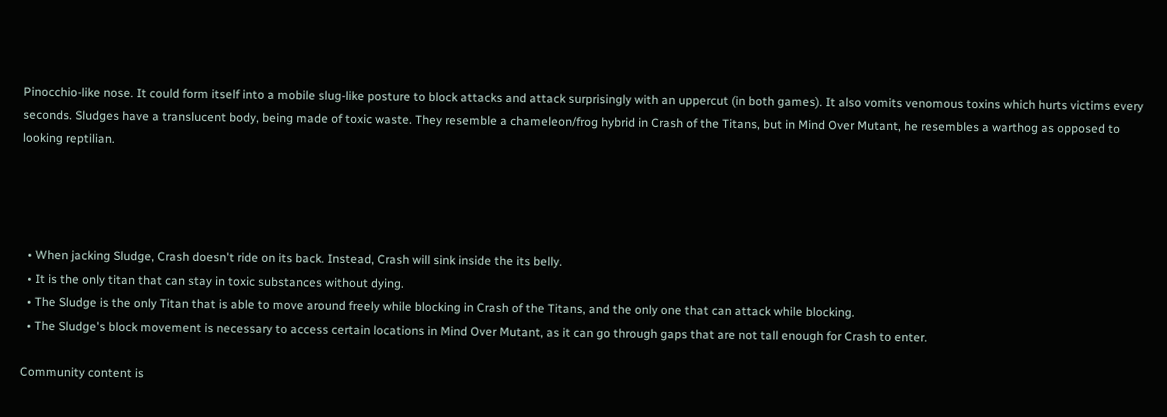Pinocchio-like nose. It could form itself into a mobile slug-like posture to block attacks and attack surprisingly with an uppercut (in both games). It also vomits venomous toxins which hurts victims every seconds. Sludges have a translucent body, being made of toxic waste. They resemble a chameleon/frog hybrid in Crash of the Titans, but in Mind Over Mutant, he resembles a warthog as opposed to looking reptilian.




  • When jacking Sludge, Crash doesn't ride on its back. Instead, Crash will sink inside the its belly.
  • It is the only titan that can stay in toxic substances without dying.
  • The Sludge is the only Titan that is able to move around freely while blocking in Crash of the Titans, and the only one that can attack while blocking.
  • The Sludge's block movement is necessary to access certain locations in Mind Over Mutant, as it can go through gaps that are not tall enough for Crash to enter.

Community content is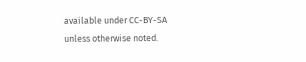available under CC-BY-SA unless otherwise noted.